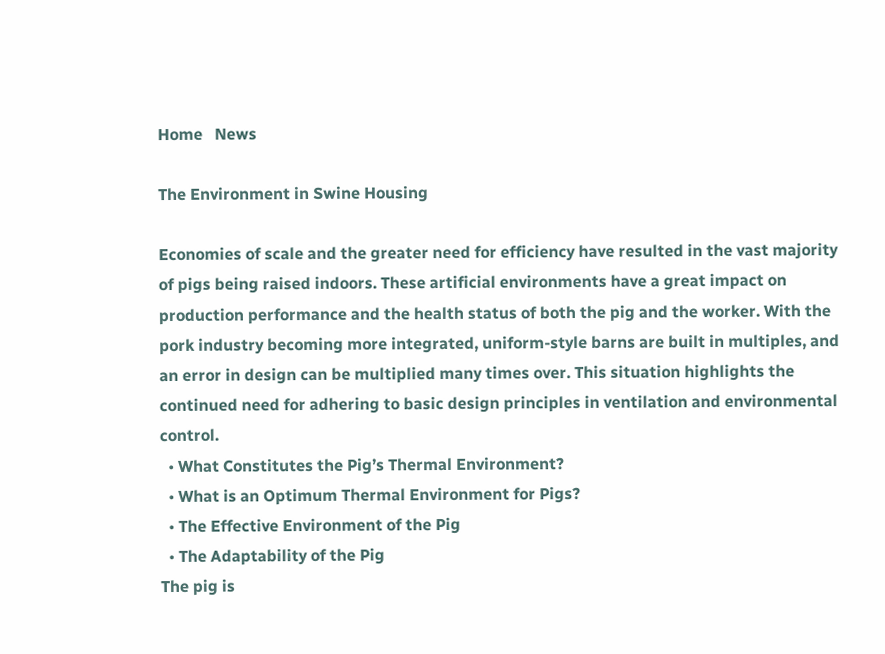Home   News

The Environment in Swine Housing

Economies of scale and the greater need for efficiency have resulted in the vast majority of pigs being raised indoors. These artificial environments have a great impact on production performance and the health status of both the pig and the worker. With the pork industry becoming more integrated, uniform-style barns are built in multiples, and an error in design can be multiplied many times over. This situation highlights the continued need for adhering to basic design principles in ventilation and environmental control.
  • What Constitutes the Pig’s Thermal Environment?
  • What is an Optimum Thermal Environment for Pigs?
  • The Effective Environment of the Pig
  • The Adaptability of the Pig
The pig is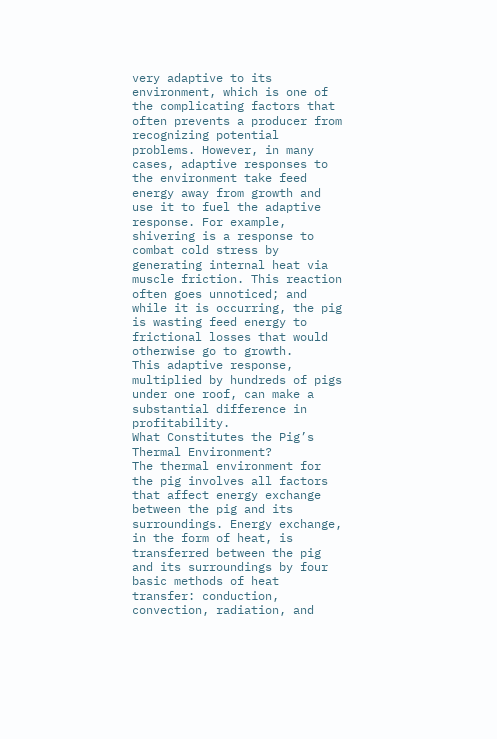very adaptive to its environment, which is one of the complicating factors that often prevents a producer from recognizing potential problems. However, in many cases, adaptive responses to the environment take feed energy away from growth and use it to fuel the adaptive response. For example, shivering is a response to combat cold stress by generating internal heat via muscle friction. This reaction often goes unnoticed; and while it is occurring, the pig is wasting feed energy to frictional losses that would otherwise go to growth.
This adaptive response, multiplied by hundreds of pigs under one roof, can make a substantial difference in profitability.
What Constitutes the Pig’s Thermal Environment?
The thermal environment for the pig involves all factors that affect energy exchange between the pig and its surroundings. Energy exchange, in the form of heat, is transferred between the pig and its surroundings by four basic methods of heat transfer: conduction, convection, radiation, and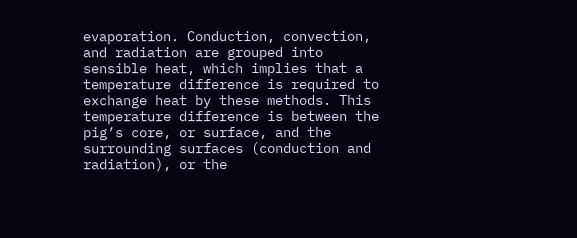evaporation. Conduction, convection, and radiation are grouped into sensible heat, which implies that a temperature difference is required to exchange heat by these methods. This temperature difference is between the pig’s core, or surface, and the surrounding surfaces (conduction and radiation), or the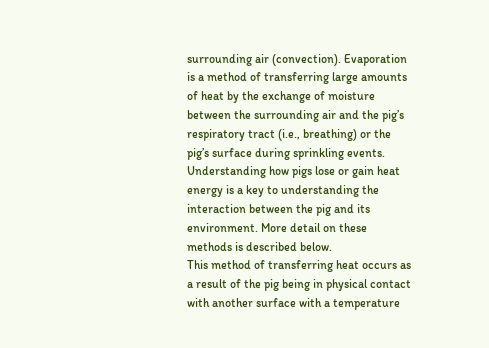surrounding air (convection). Evaporation is a method of transferring large amounts of heat by the exchange of moisture between the surrounding air and the pig’s respiratory tract (i.e., breathing) or the pig’s surface during sprinkling events. Understanding how pigs lose or gain heat energy is a key to understanding the interaction between the pig and its environment. More detail on these methods is described below.
This method of transferring heat occurs as a result of the pig being in physical contact with another surface with a temperature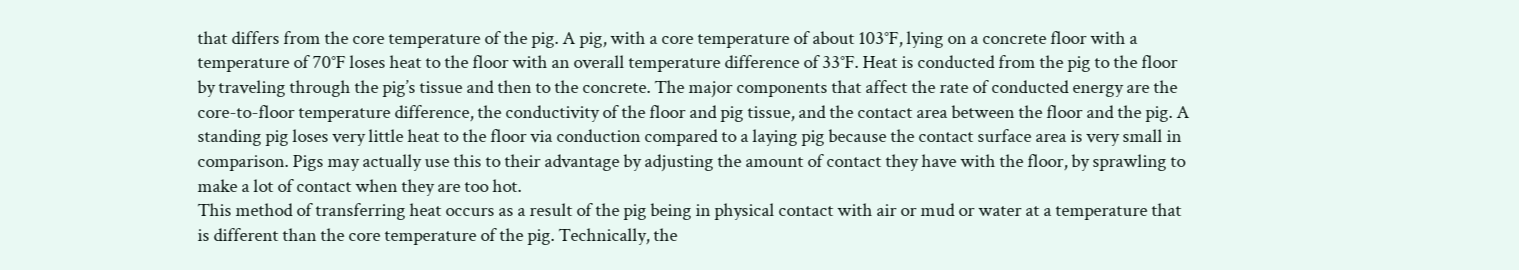that differs from the core temperature of the pig. A pig, with a core temperature of about 103°F, lying on a concrete floor with a temperature of 70°F loses heat to the floor with an overall temperature difference of 33°F. Heat is conducted from the pig to the floor by traveling through the pig’s tissue and then to the concrete. The major components that affect the rate of conducted energy are the core-to-floor temperature difference, the conductivity of the floor and pig tissue, and the contact area between the floor and the pig. A standing pig loses very little heat to the floor via conduction compared to a laying pig because the contact surface area is very small in comparison. Pigs may actually use this to their advantage by adjusting the amount of contact they have with the floor, by sprawling to make a lot of contact when they are too hot.
This method of transferring heat occurs as a result of the pig being in physical contact with air or mud or water at a temperature that is different than the core temperature of the pig. Technically, the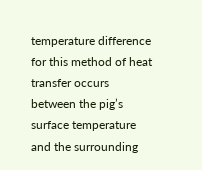temperature difference for this method of heat transfer occurs between the pig’s surface temperature and the surrounding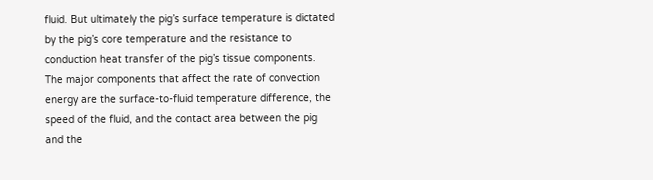fluid. But ultimately the pig’s surface temperature is dictated by the pig’s core temperature and the resistance to conduction heat transfer of the pig’s tissue components. The major components that affect the rate of convection energy are the surface-to-fluid temperature difference, the speed of the fluid, and the contact area between the pig and the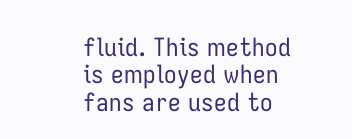fluid. This method is employed when fans are used to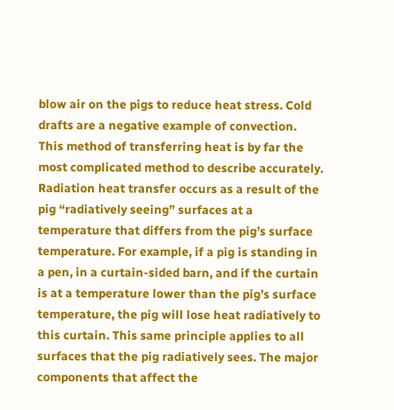blow air on the pigs to reduce heat stress. Cold drafts are a negative example of convection.
This method of transferring heat is by far the most complicated method to describe accurately. Radiation heat transfer occurs as a result of the pig “radiatively seeing” surfaces at a temperature that differs from the pig’s surface temperature. For example, if a pig is standing in a pen, in a curtain-sided barn, and if the curtain is at a temperature lower than the pig’s surface temperature, the pig will lose heat radiatively to this curtain. This same principle applies to all surfaces that the pig radiatively sees. The major components that affect the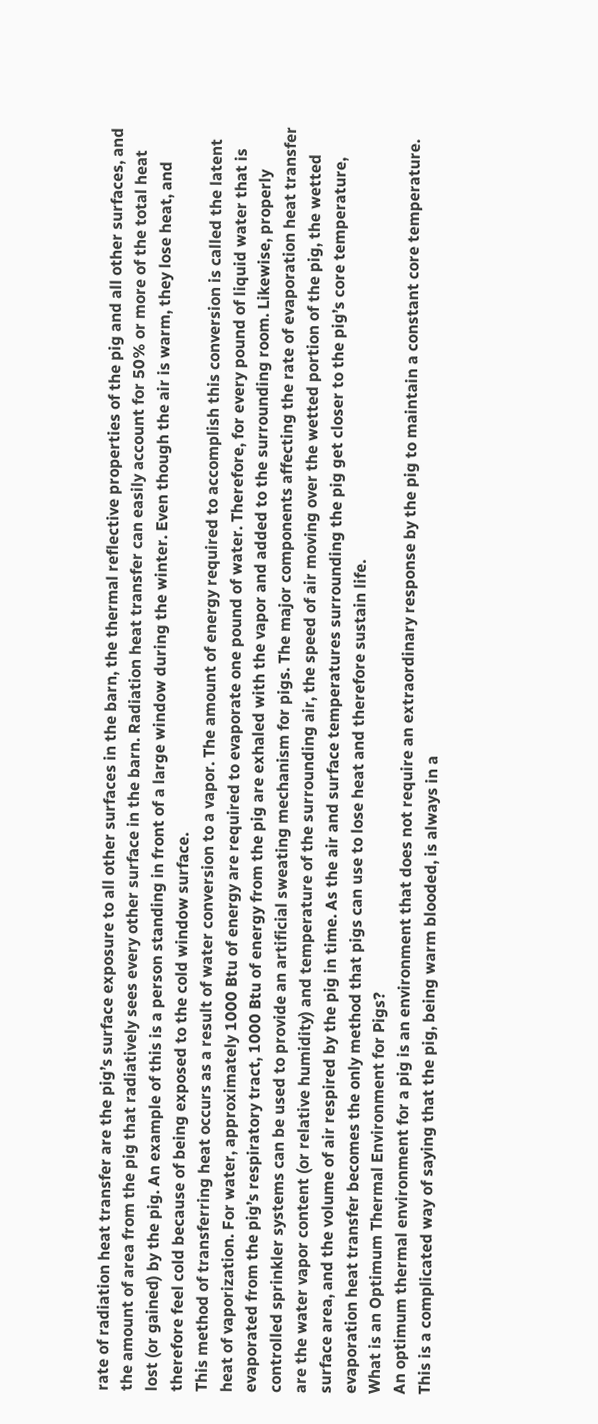rate of radiation heat transfer are the pig’s surface exposure to all other surfaces in the barn, the thermal reflective properties of the pig and all other surfaces, and the amount of area from the pig that radiatively sees every other surface in the barn. Radiation heat transfer can easily account for 50% or more of the total heat lost (or gained) by the pig. An example of this is a person standing in front of a large window during the winter. Even though the air is warm, they lose heat, and therefore feel cold because of being exposed to the cold window surface.
This method of transferring heat occurs as a result of water conversion to a vapor. The amount of energy required to accomplish this conversion is called the latent heat of vaporization. For water, approximately 1000 Btu of energy are required to evaporate one pound of water. Therefore, for every pound of liquid water that is evaporated from the pig’s respiratory tract, 1000 Btu of energy from the pig are exhaled with the vapor and added to the surrounding room. Likewise, properly controlled sprinkler systems can be used to provide an artificial sweating mechanism for pigs. The major components affecting the rate of evaporation heat transfer are the water vapor content (or relative humidity) and temperature of the surrounding air, the speed of air moving over the wetted portion of the pig, the wetted surface area, and the volume of air respired by the pig in time. As the air and surface temperatures surrounding the pig get closer to the pig’s core temperature, evaporation heat transfer becomes the only method that pigs can use to lose heat and therefore sustain life.
What is an Optimum Thermal Environment for Pigs?
An optimum thermal environment for a pig is an environment that does not require an extraordinary response by the pig to maintain a constant core temperature. This is a complicated way of saying that the pig, being warm blooded, is always in a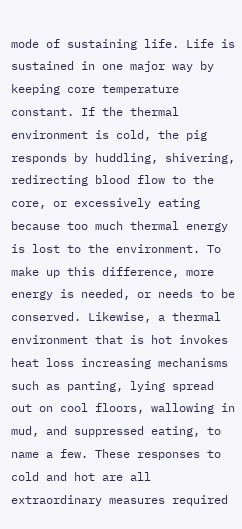mode of sustaining life. Life is sustained in one major way by keeping core temperature constant. If the thermal environment is cold, the pig responds by huddling, shivering, redirecting blood flow to the core, or excessively eating because too much thermal energy is lost to the environment. To make up this difference, more energy is needed, or needs to be conserved. Likewise, a thermal environment that is hot invokes heat loss increasing mechanisms such as panting, lying spread out on cool floors, wallowing in mud, and suppressed eating, to name a few. These responses to cold and hot are all extraordinary measures required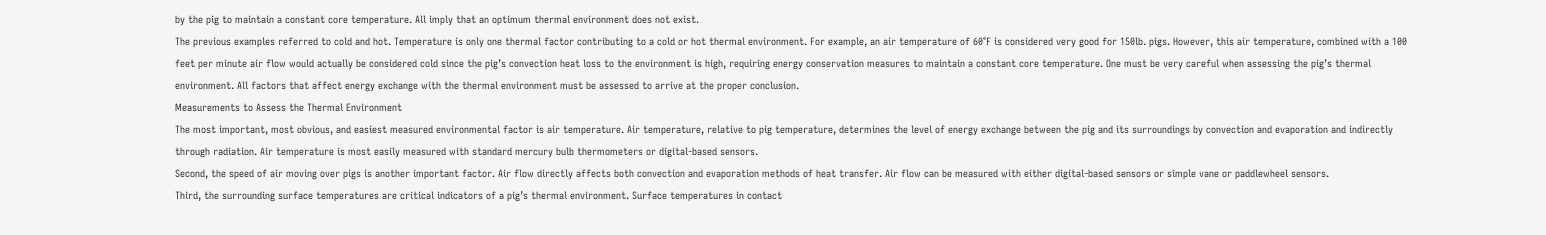by the pig to maintain a constant core temperature. All imply that an optimum thermal environment does not exist.
The previous examples referred to cold and hot. Temperature is only one thermal factor contributing to a cold or hot thermal environment. For example, an air temperature of 60°F is considered very good for 150lb. pigs. However, this air temperature, combined with a 100 feet per minute air flow would actually be considered cold since the pig’s convection heat loss to the environment is high, requiring energy conservation measures to maintain a constant core temperature. One must be very careful when assessing the pig’s thermal environment. All factors that affect energy exchange with the thermal environment must be assessed to arrive at the proper conclusion.
Measurements to Assess the Thermal Environment
The most important, most obvious, and easiest measured environmental factor is air temperature. Air temperature, relative to pig temperature, determines the level of energy exchange between the pig and its surroundings by convection and evaporation and indirectly through radiation. Air temperature is most easily measured with standard mercury bulb thermometers or digital-based sensors.
Second, the speed of air moving over pigs is another important factor. Air flow directly affects both convection and evaporation methods of heat transfer. Air flow can be measured with either digital-based sensors or simple vane or paddlewheel sensors.
Third, the surrounding surface temperatures are critical indicators of a pig’s thermal environment. Surface temperatures in contact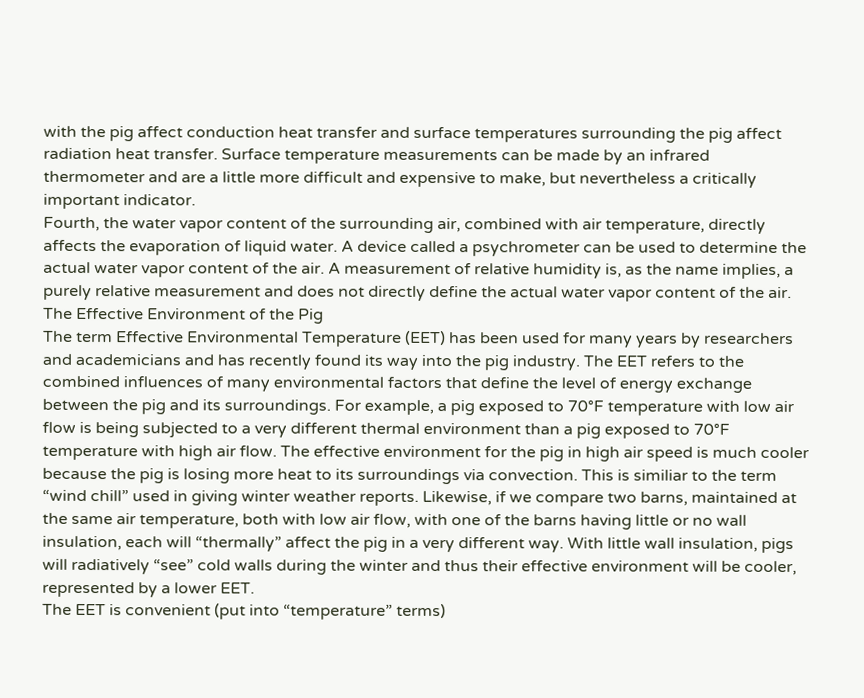with the pig affect conduction heat transfer and surface temperatures surrounding the pig affect radiation heat transfer. Surface temperature measurements can be made by an infrared thermometer and are a little more difficult and expensive to make, but nevertheless a critically important indicator.
Fourth, the water vapor content of the surrounding air, combined with air temperature, directly affects the evaporation of liquid water. A device called a psychrometer can be used to determine the actual water vapor content of the air. A measurement of relative humidity is, as the name implies, a purely relative measurement and does not directly define the actual water vapor content of the air.
The Effective Environment of the Pig
The term Effective Environmental Temperature (EET) has been used for many years by researchers and academicians and has recently found its way into the pig industry. The EET refers to the combined influences of many environmental factors that define the level of energy exchange between the pig and its surroundings. For example, a pig exposed to 70°F temperature with low air flow is being subjected to a very different thermal environment than a pig exposed to 70°F temperature with high air flow. The effective environment for the pig in high air speed is much cooler because the pig is losing more heat to its surroundings via convection. This is similiar to the term “wind chill” used in giving winter weather reports. Likewise, if we compare two barns, maintained at the same air temperature, both with low air flow, with one of the barns having little or no wall insulation, each will “thermally” affect the pig in a very different way. With little wall insulation, pigs will radiatively “see” cold walls during the winter and thus their effective environment will be cooler, represented by a lower EET.
The EET is convenient (put into “temperature” terms)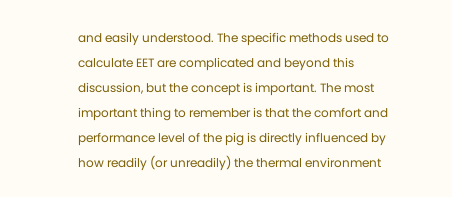and easily understood. The specific methods used to calculate EET are complicated and beyond this discussion, but the concept is important. The most important thing to remember is that the comfort and performance level of the pig is directly influenced by how readily (or unreadily) the thermal environment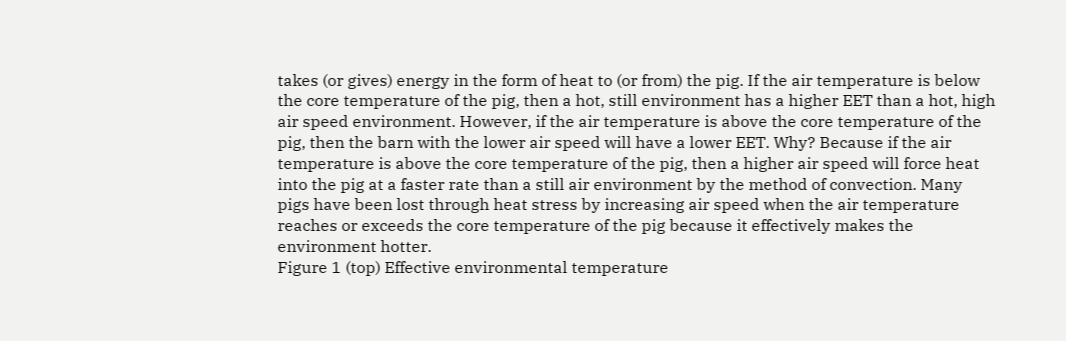takes (or gives) energy in the form of heat to (or from) the pig. If the air temperature is below the core temperature of the pig, then a hot, still environment has a higher EET than a hot, high air speed environment. However, if the air temperature is above the core temperature of the pig, then the barn with the lower air speed will have a lower EET. Why? Because if the air temperature is above the core temperature of the pig, then a higher air speed will force heat into the pig at a faster rate than a still air environment by the method of convection. Many pigs have been lost through heat stress by increasing air speed when the air temperature reaches or exceeds the core temperature of the pig because it effectively makes the environment hotter.
Figure 1 (top) Effective environmental temperature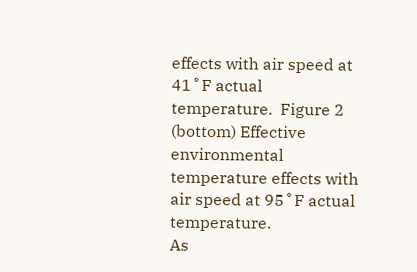effects with air speed at 41˚F actual temperature.  Figure 2 (bottom) Effective environmental temperature effects with air speed at 95˚F actual temperature.
As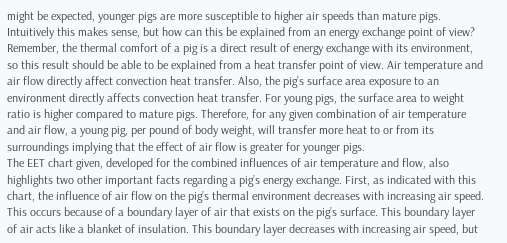might be expected, younger pigs are more susceptible to higher air speeds than mature pigs. Intuitively this makes sense, but how can this be explained from an energy exchange point of view? Remember, the thermal comfort of a pig is a direct result of energy exchange with its environment, so this result should be able to be explained from a heat transfer point of view. Air temperature and air flow directly affect convection heat transfer. Also, the pig’s surface area exposure to an environment directly affects convection heat transfer. For young pigs, the surface area to weight ratio is higher compared to mature pigs. Therefore, for any given combination of air temperature and air flow, a young pig, per pound of body weight, will transfer more heat to or from its surroundings implying that the effect of air flow is greater for younger pigs.
The EET chart given, developed for the combined influences of air temperature and flow, also highlights two other important facts regarding a pig’s energy exchange. First, as indicated with this chart, the influence of air flow on the pig’s thermal environment decreases with increasing air speed. This occurs because of a boundary layer of air that exists on the pig’s surface. This boundary layer of air acts like a blanket of insulation. This boundary layer decreases with increasing air speed, but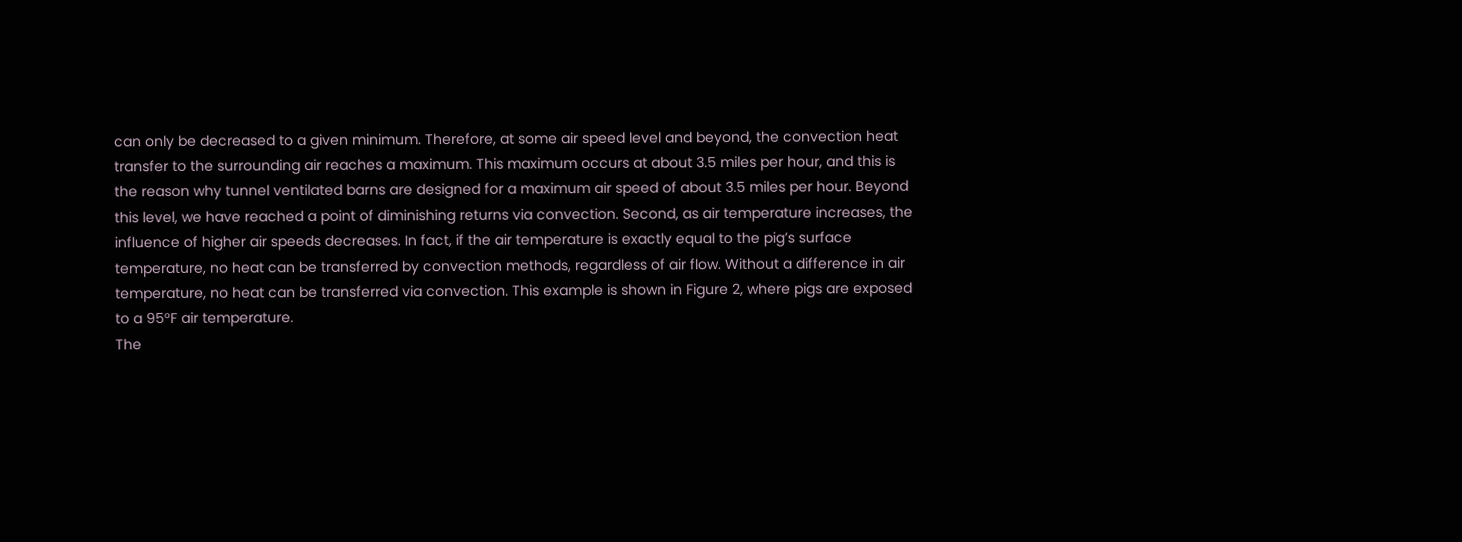can only be decreased to a given minimum. Therefore, at some air speed level and beyond, the convection heat transfer to the surrounding air reaches a maximum. This maximum occurs at about 3.5 miles per hour, and this is the reason why tunnel ventilated barns are designed for a maximum air speed of about 3.5 miles per hour. Beyond this level, we have reached a point of diminishing returns via convection. Second, as air temperature increases, the influence of higher air speeds decreases. In fact, if the air temperature is exactly equal to the pig’s surface temperature, no heat can be transferred by convection methods, regardless of air flow. Without a difference in air temperature, no heat can be transferred via convection. This example is shown in Figure 2, where pigs are exposed to a 95°F air temperature.
The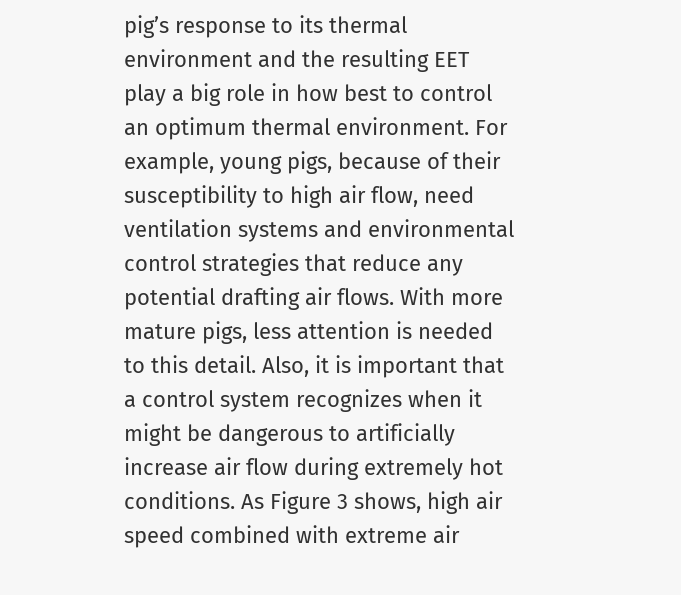pig’s response to its thermal environment and the resulting EET play a big role in how best to control an optimum thermal environment. For example, young pigs, because of their susceptibility to high air flow, need ventilation systems and environmental control strategies that reduce any potential drafting air flows. With more mature pigs, less attention is needed to this detail. Also, it is important that a control system recognizes when it might be dangerous to artificially increase air flow during extremely hot conditions. As Figure 3 shows, high air speed combined with extreme air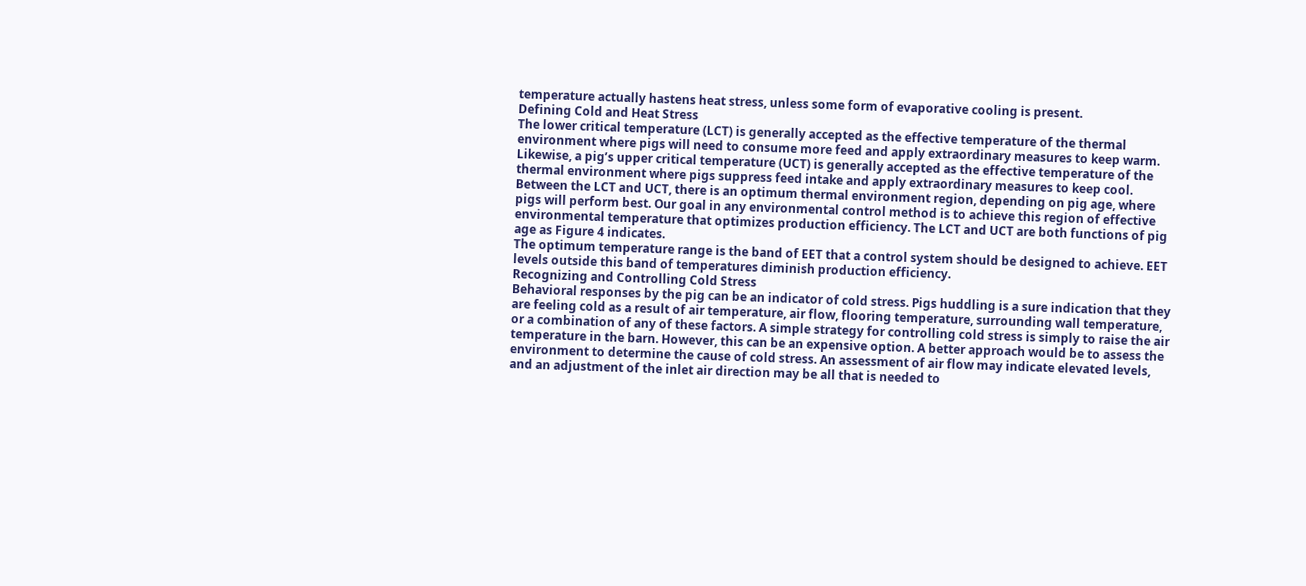temperature actually hastens heat stress, unless some form of evaporative cooling is present.
Defining Cold and Heat Stress
The lower critical temperature (LCT) is generally accepted as the effective temperature of the thermal environment where pigs will need to consume more feed and apply extraordinary measures to keep warm. Likewise, a pig’s upper critical temperature (UCT) is generally accepted as the effective temperature of the thermal environment where pigs suppress feed intake and apply extraordinary measures to keep cool. Between the LCT and UCT, there is an optimum thermal environment region, depending on pig age, where pigs will perform best. Our goal in any environmental control method is to achieve this region of effective environmental temperature that optimizes production efficiency. The LCT and UCT are both functions of pig age as Figure 4 indicates.
The optimum temperature range is the band of EET that a control system should be designed to achieve. EET levels outside this band of temperatures diminish production efficiency.
Recognizing and Controlling Cold Stress
Behavioral responses by the pig can be an indicator of cold stress. Pigs huddling is a sure indication that they are feeling cold as a result of air temperature, air flow, flooring temperature, surrounding wall temperature, or a combination of any of these factors. A simple strategy for controlling cold stress is simply to raise the air temperature in the barn. However, this can be an expensive option. A better approach would be to assess the environment to determine the cause of cold stress. An assessment of air flow may indicate elevated levels, and an adjustment of the inlet air direction may be all that is needed to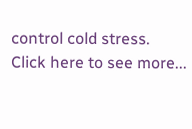control cold stress.
Click here to see more...